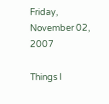Friday, November 02, 2007

Things I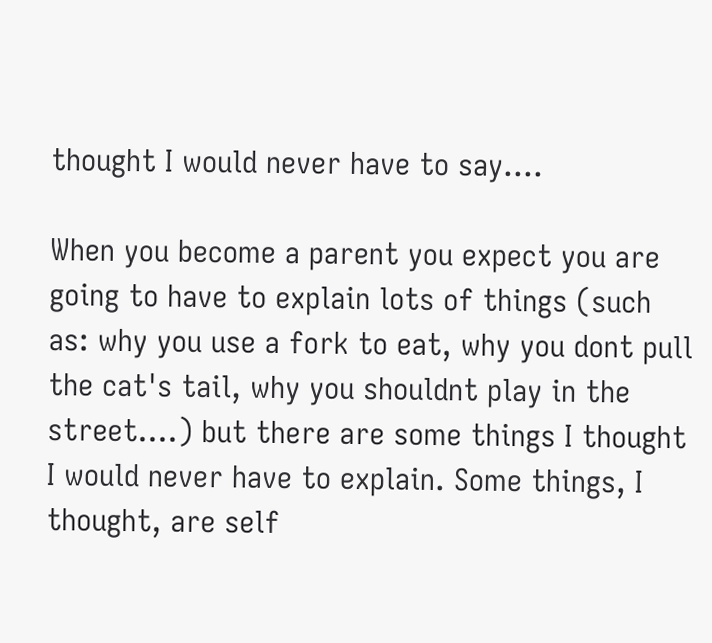thought I would never have to say....

When you become a parent you expect you are going to have to explain lots of things (such as: why you use a fork to eat, why you dont pull the cat's tail, why you shouldnt play in the street....) but there are some things I thought I would never have to explain. Some things, I thought, are self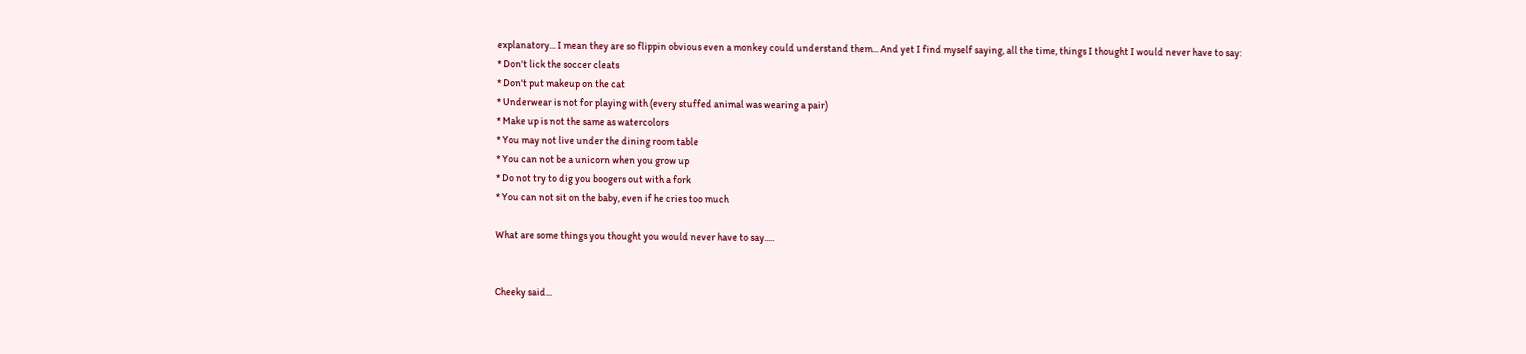explanatory... I mean they are so flippin obvious even a monkey could understand them... And yet I find myself saying, all the time, things I thought I would never have to say:
* Don't lick the soccer cleats
* Don't put makeup on the cat
* Underwear is not for playing with (every stuffed animal was wearing a pair)
* Make up is not the same as watercolors
* You may not live under the dining room table
* You can not be a unicorn when you grow up
* Do not try to dig you boogers out with a fork
* You can not sit on the baby, even if he cries too much

What are some things you thought you would never have to say.....


Cheeky said...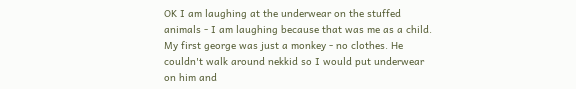OK I am laughing at the underwear on the stuffed animals - I am laughing because that was me as a child. My first george was just a monkey - no clothes. He couldn't walk around nekkid so I would put underwear on him and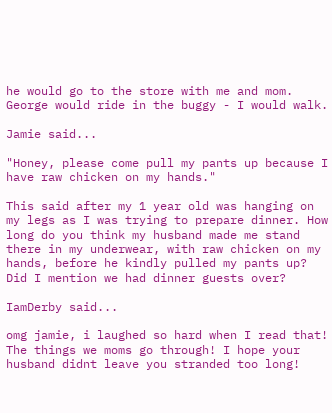he would go to the store with me and mom. George would ride in the buggy - I would walk.

Jamie said...

"Honey, please come pull my pants up because I have raw chicken on my hands."

This said after my 1 year old was hanging on my legs as I was trying to prepare dinner. How long do you think my husband made me stand there in my underwear, with raw chicken on my hands, before he kindly pulled my pants up? Did I mention we had dinner guests over?

IamDerby said...

omg jamie, i laughed so hard when I read that! The things we moms go through! I hope your husband didnt leave you stranded too long!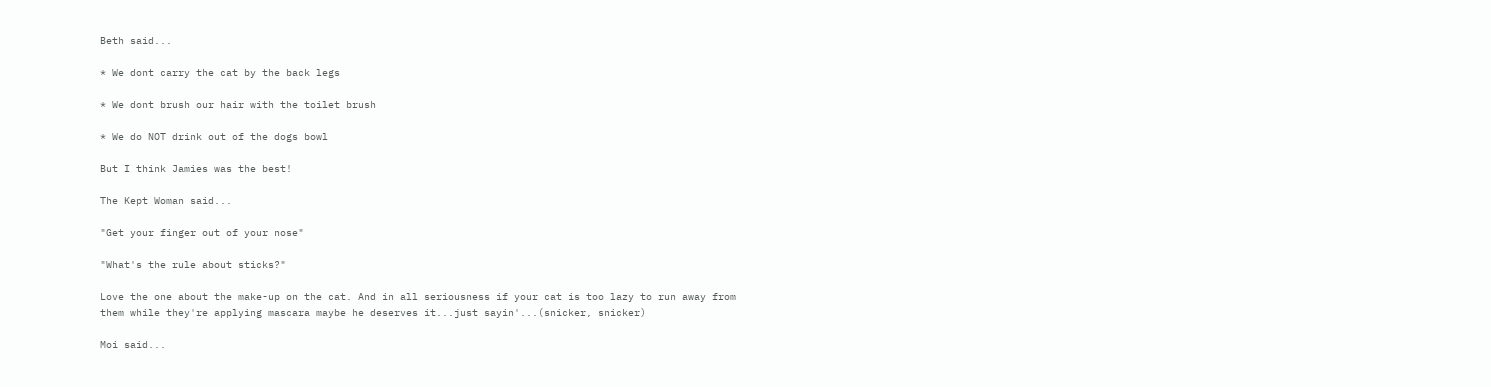Beth said...

* We dont carry the cat by the back legs

* We dont brush our hair with the toilet brush

* We do NOT drink out of the dogs bowl

But I think Jamies was the best!

The Kept Woman said...

"Get your finger out of your nose"

"What's the rule about sticks?"

Love the one about the make-up on the cat. And in all seriousness if your cat is too lazy to run away from them while they're applying mascara maybe he deserves it...just sayin'...(snicker, snicker)

Moi said...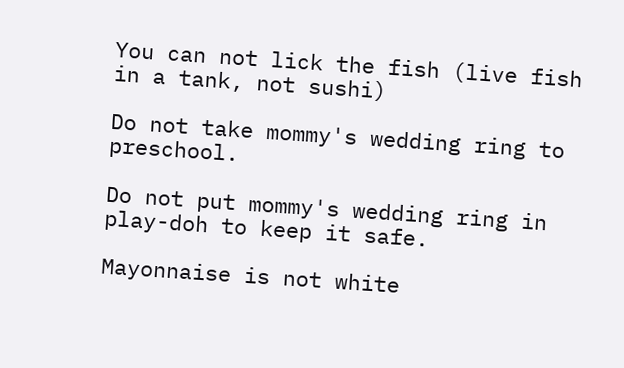You can not lick the fish (live fish in a tank, not sushi)

Do not take mommy's wedding ring to preschool.

Do not put mommy's wedding ring in play-doh to keep it safe.

Mayonnaise is not white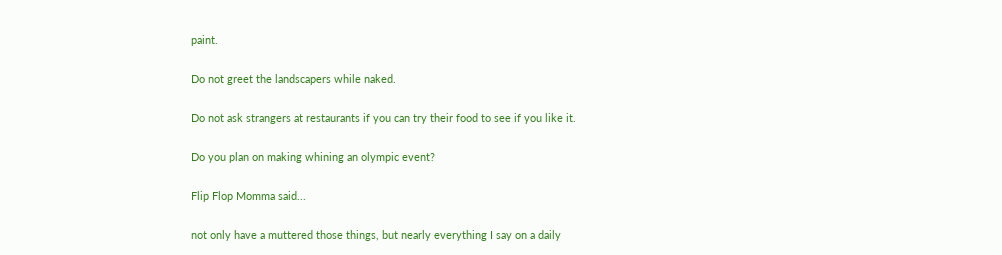paint.

Do not greet the landscapers while naked.

Do not ask strangers at restaurants if you can try their food to see if you like it.

Do you plan on making whining an olympic event?

Flip Flop Momma said...

not only have a muttered those things, but nearly everything I say on a daily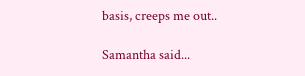basis, creeps me out..

Samantha said...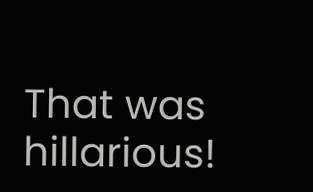That was hillarious!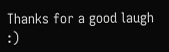Thanks for a good laugh :)